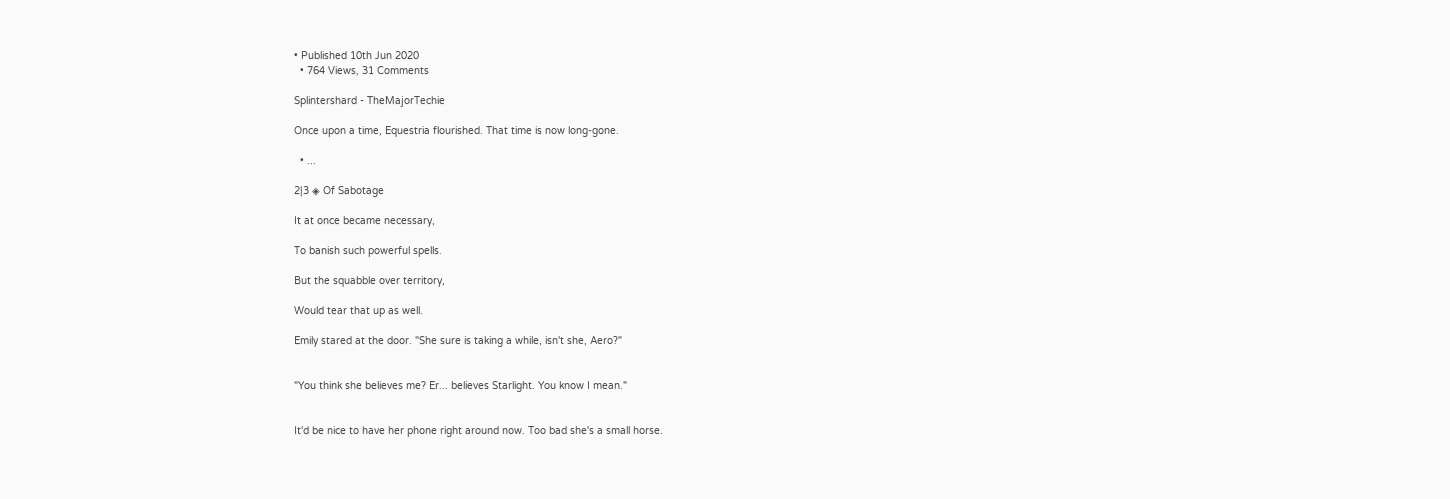• Published 10th Jun 2020
  • 764 Views, 31 Comments

Splintershard - TheMajorTechie

Once upon a time, Equestria flourished. That time is now long-gone.

  • ...

2|3 ◈ Of Sabotage

It at once became necessary,

To banish such powerful spells.

But the squabble over territory,

Would tear that up as well.

Emily stared at the door. "She sure is taking a while, isn't she, Aero?"


"You think she believes me? Er... believes Starlight. You know I mean."


It'd be nice to have her phone right around now. Too bad she's a small horse.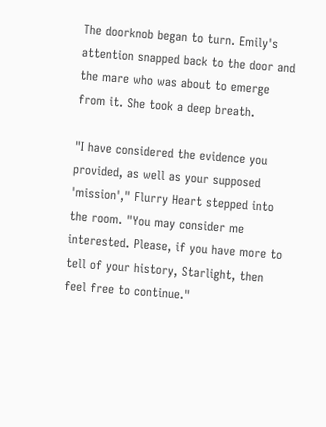The doorknob began to turn. Emily's attention snapped back to the door and the mare who was about to emerge from it. She took a deep breath.

"I have considered the evidence you provided, as well as your supposed 'mission'," Flurry Heart stepped into the room. "You may consider me interested. Please, if you have more to tell of your history, Starlight, then feel free to continue."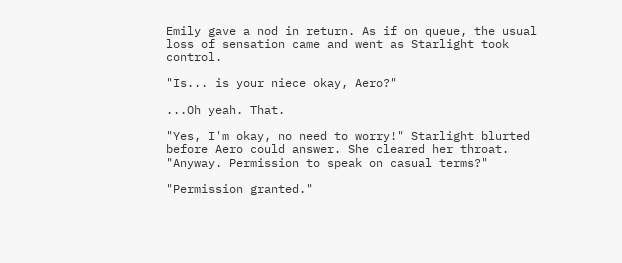Emily gave a nod in return. As if on queue, the usual loss of sensation came and went as Starlight took control.

"Is... is your niece okay, Aero?"

...Oh yeah. That.

"Yes, I'm okay, no need to worry!" Starlight blurted before Aero could answer. She cleared her throat. "Anyway. Permission to speak on casual terms?"

"Permission granted."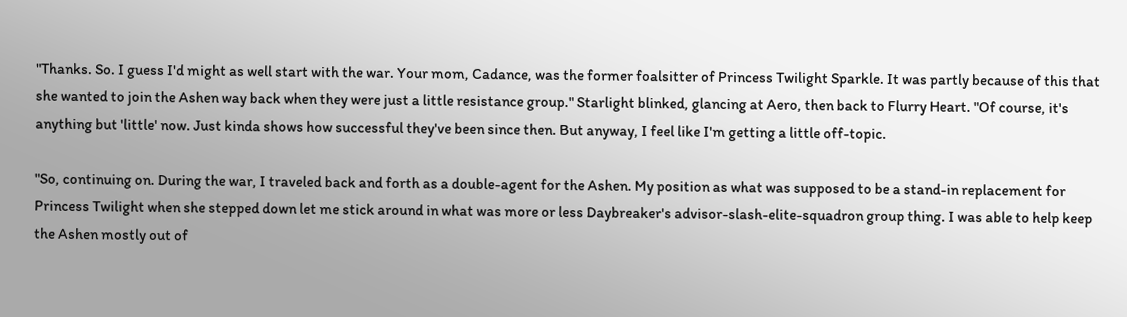"Thanks. So. I guess I'd might as well start with the war. Your mom, Cadance, was the former foalsitter of Princess Twilight Sparkle. It was partly because of this that she wanted to join the Ashen way back when they were just a little resistance group." Starlight blinked, glancing at Aero, then back to Flurry Heart. "Of course, it's anything but 'little' now. Just kinda shows how successful they've been since then. But anyway, I feel like I'm getting a little off-topic.

"So, continuing on. During the war, I traveled back and forth as a double-agent for the Ashen. My position as what was supposed to be a stand-in replacement for Princess Twilight when she stepped down let me stick around in what was more or less Daybreaker's advisor-slash-elite-squadron group thing. I was able to help keep the Ashen mostly out of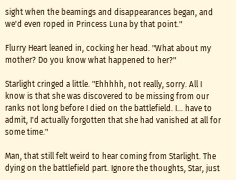sight when the beamings and disappearances began, and we'd even roped in Princess Luna by that point."

Flurry Heart leaned in, cocking her head. "What about my mother? Do you know what happened to her?"

Starlight cringed a little. "Ehhhhh, not really, sorry. All I know is that she was discovered to be missing from our ranks not long before I died on the battlefield. I... have to admit, I'd actually forgotten that she had vanished at all for some time."

Man, that still felt weird to hear coming from Starlight. The dying on the battlefield part. Ignore the thoughts, Star, just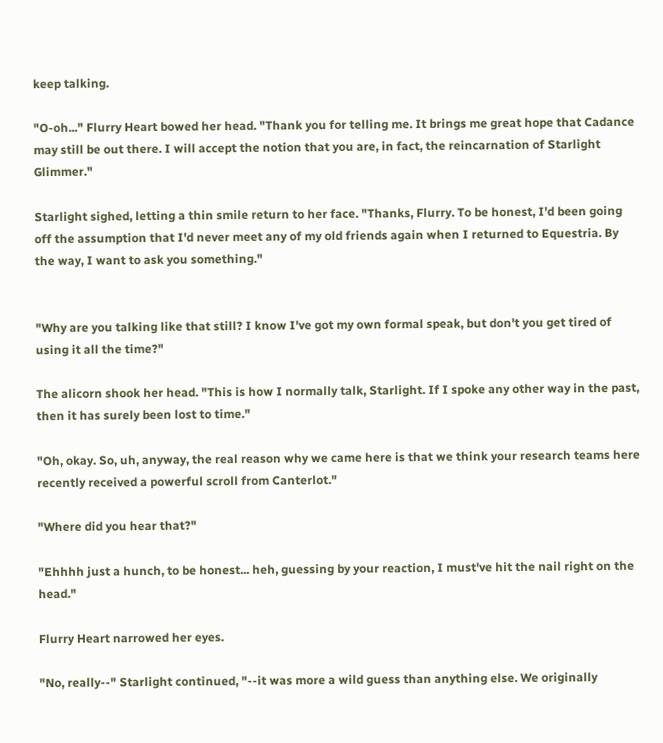keep talking.

"O-oh..." Flurry Heart bowed her head. "Thank you for telling me. It brings me great hope that Cadance may still be out there. I will accept the notion that you are, in fact, the reincarnation of Starlight Glimmer."

Starlight sighed, letting a thin smile return to her face. "Thanks, Flurry. To be honest, I'd been going off the assumption that I'd never meet any of my old friends again when I returned to Equestria. By the way, I want to ask you something."


"Why are you talking like that still? I know I've got my own formal speak, but don't you get tired of using it all the time?"

The alicorn shook her head. "This is how I normally talk, Starlight. If I spoke any other way in the past, then it has surely been lost to time."

"Oh, okay. So, uh, anyway, the real reason why we came here is that we think your research teams here recently received a powerful scroll from Canterlot."

"Where did you hear that?"

"Ehhhh just a hunch, to be honest... heh, guessing by your reaction, I must've hit the nail right on the head."

Flurry Heart narrowed her eyes.

"No, really--" Starlight continued, "--it was more a wild guess than anything else. We originally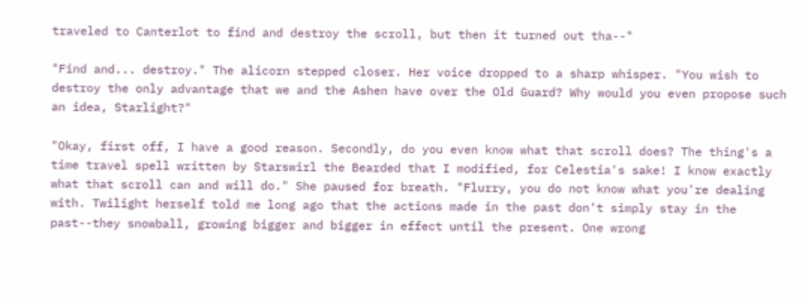traveled to Canterlot to find and destroy the scroll, but then it turned out tha--"

"Find and... destroy." The alicorn stepped closer. Her voice dropped to a sharp whisper. "You wish to destroy the only advantage that we and the Ashen have over the Old Guard? Why would you even propose such an idea, Starlight?"

"Okay, first off, I have a good reason. Secondly, do you even know what that scroll does? The thing's a time travel spell written by Starswirl the Bearded that I modified, for Celestia's sake! I know exactly what that scroll can and will do." She paused for breath. "Flurry, you do not know what you're dealing with. Twilight herself told me long ago that the actions made in the past don't simply stay in the past--they snowball, growing bigger and bigger in effect until the present. One wrong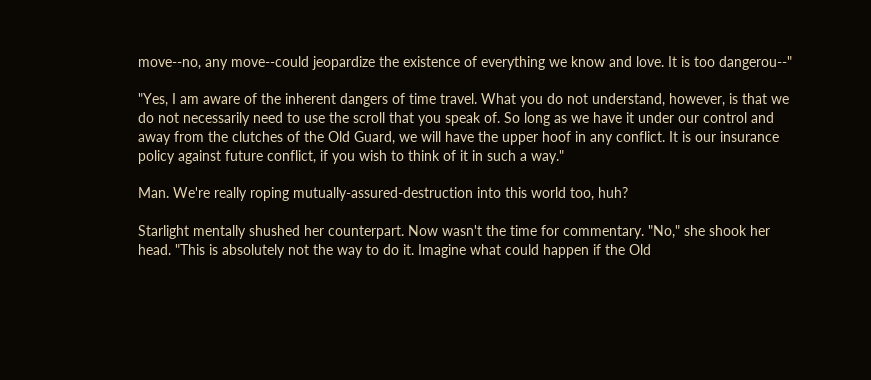move--no, any move--could jeopardize the existence of everything we know and love. It is too dangerou--"

"Yes, I am aware of the inherent dangers of time travel. What you do not understand, however, is that we do not necessarily need to use the scroll that you speak of. So long as we have it under our control and away from the clutches of the Old Guard, we will have the upper hoof in any conflict. It is our insurance policy against future conflict, if you wish to think of it in such a way."

Man. We're really roping mutually-assured-destruction into this world too, huh?

Starlight mentally shushed her counterpart. Now wasn't the time for commentary. "No," she shook her head. "This is absolutely not the way to do it. Imagine what could happen if the Old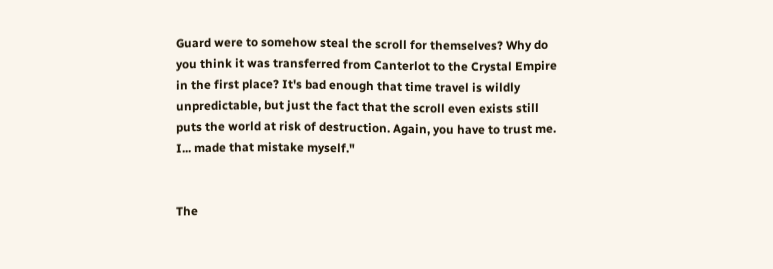Guard were to somehow steal the scroll for themselves? Why do you think it was transferred from Canterlot to the Crystal Empire in the first place? It's bad enough that time travel is wildly unpredictable, but just the fact that the scroll even exists still puts the world at risk of destruction. Again, you have to trust me. I... made that mistake myself."


The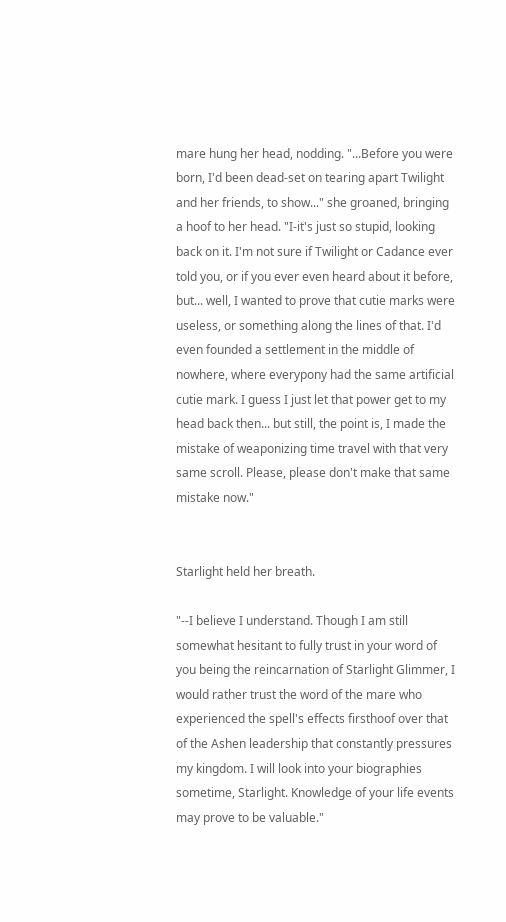mare hung her head, nodding. "...Before you were born, I'd been dead-set on tearing apart Twilight and her friends, to show..." she groaned, bringing a hoof to her head. "I-it's just so stupid, looking back on it. I'm not sure if Twilight or Cadance ever told you, or if you ever even heard about it before, but... well, I wanted to prove that cutie marks were useless, or something along the lines of that. I'd even founded a settlement in the middle of nowhere, where everypony had the same artificial cutie mark. I guess I just let that power get to my head back then... but still, the point is, I made the mistake of weaponizing time travel with that very same scroll. Please, please don't make that same mistake now."


Starlight held her breath.

"--I believe I understand. Though I am still somewhat hesitant to fully trust in your word of you being the reincarnation of Starlight Glimmer, I would rather trust the word of the mare who experienced the spell's effects firsthoof over that of the Ashen leadership that constantly pressures my kingdom. I will look into your biographies sometime, Starlight. Knowledge of your life events may prove to be valuable."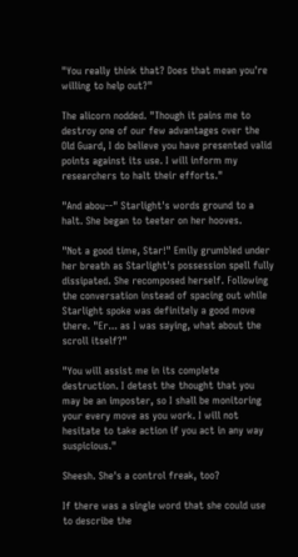"You really think that? Does that mean you're willing to help out?"

The alicorn nodded. "Though it pains me to destroy one of our few advantages over the Old Guard, I do believe you have presented valid points against its use. I will inform my researchers to halt their efforts."

"And abou--" Starlight's words ground to a halt. She began to teeter on her hooves.

"Not a good time, Star!" Emily grumbled under her breath as Starlight's possession spell fully dissipated. She recomposed herself. Following the conversation instead of spacing out while Starlight spoke was definitely a good move there. "Er... as I was saying, what about the scroll itself?"

"You will assist me in its complete destruction. I detest the thought that you may be an imposter, so I shall be monitoring your every move as you work. I will not hesitate to take action if you act in any way suspicious."

Sheesh. She's a control freak, too?

If there was a single word that she could use to describe the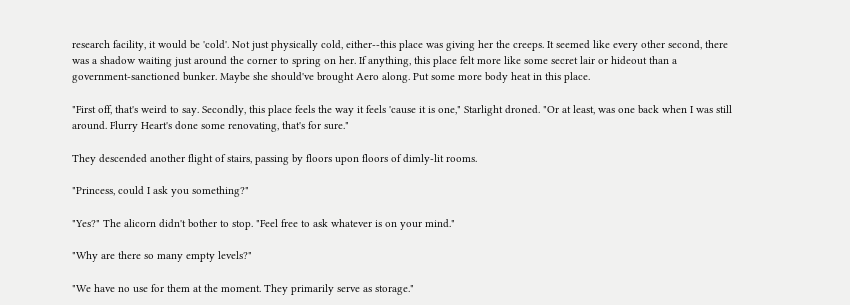research facility, it would be 'cold'. Not just physically cold, either--this place was giving her the creeps. It seemed like every other second, there was a shadow waiting just around the corner to spring on her. If anything, this place felt more like some secret lair or hideout than a government-sanctioned bunker. Maybe she should've brought Aero along. Put some more body heat in this place.

"First off, that's weird to say. Secondly, this place feels the way it feels 'cause it is one," Starlight droned. "Or at least, was one back when I was still around. Flurry Heart's done some renovating, that's for sure."

They descended another flight of stairs, passing by floors upon floors of dimly-lit rooms.

"Princess, could I ask you something?"

"Yes?" The alicorn didn't bother to stop. "Feel free to ask whatever is on your mind."

"Why are there so many empty levels?"

"We have no use for them at the moment. They primarily serve as storage."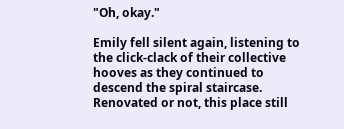"Oh, okay."

Emily fell silent again, listening to the click-clack of their collective hooves as they continued to descend the spiral staircase. Renovated or not, this place still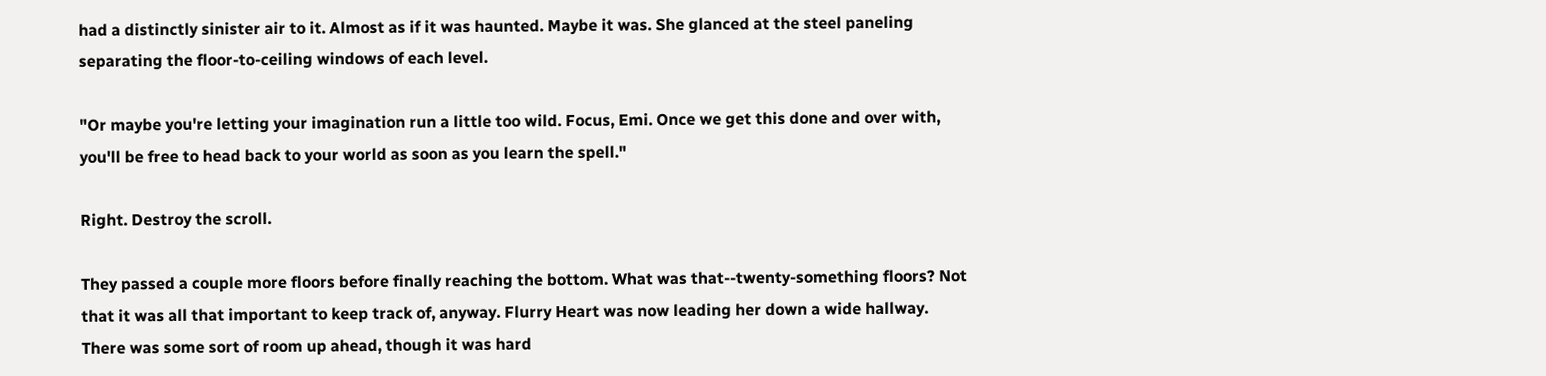had a distinctly sinister air to it. Almost as if it was haunted. Maybe it was. She glanced at the steel paneling separating the floor-to-ceiling windows of each level.

"Or maybe you're letting your imagination run a little too wild. Focus, Emi. Once we get this done and over with, you'll be free to head back to your world as soon as you learn the spell."

Right. Destroy the scroll.

They passed a couple more floors before finally reaching the bottom. What was that--twenty-something floors? Not that it was all that important to keep track of, anyway. Flurry Heart was now leading her down a wide hallway. There was some sort of room up ahead, though it was hard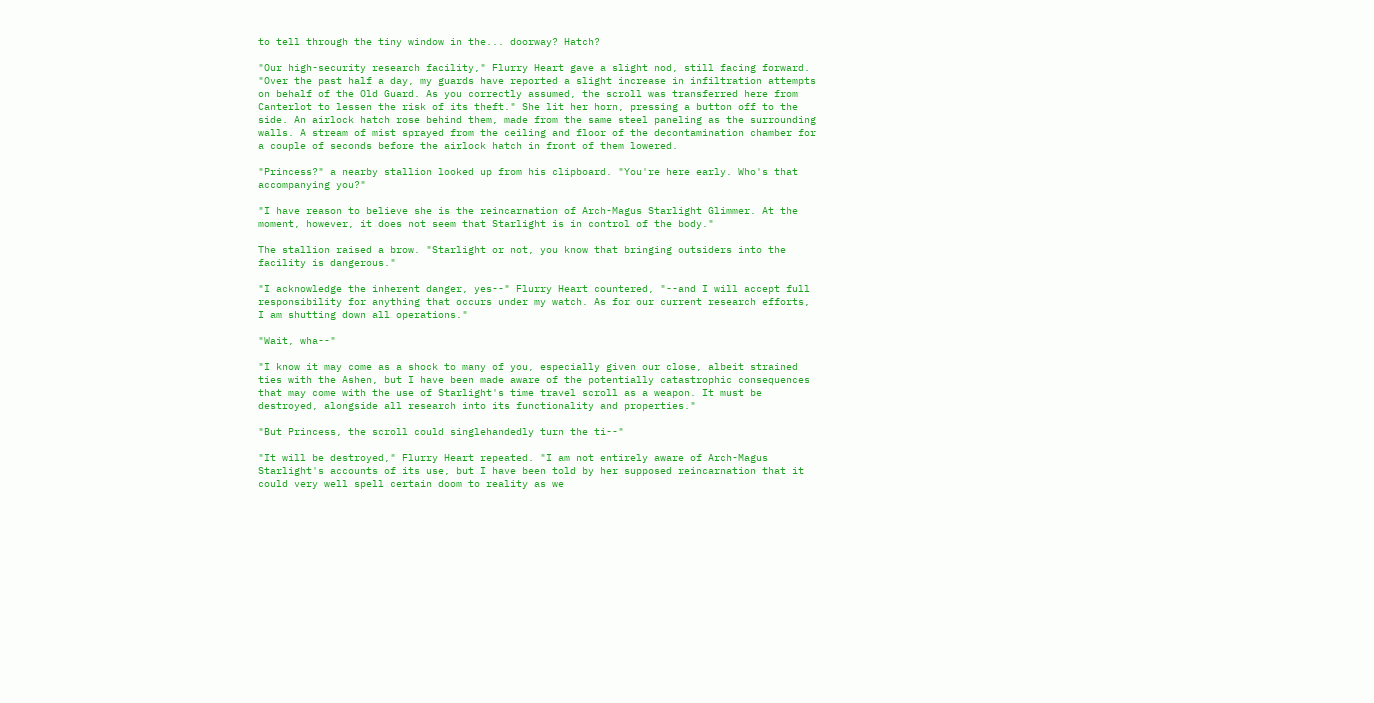to tell through the tiny window in the... doorway? Hatch?

"Our high-security research facility," Flurry Heart gave a slight nod, still facing forward. "Over the past half a day, my guards have reported a slight increase in infiltration attempts on behalf of the Old Guard. As you correctly assumed, the scroll was transferred here from Canterlot to lessen the risk of its theft." She lit her horn, pressing a button off to the side. An airlock hatch rose behind them, made from the same steel paneling as the surrounding walls. A stream of mist sprayed from the ceiling and floor of the decontamination chamber for a couple of seconds before the airlock hatch in front of them lowered.

"Princess?" a nearby stallion looked up from his clipboard. "You're here early. Who's that accompanying you?"

"I have reason to believe she is the reincarnation of Arch-Magus Starlight Glimmer. At the moment, however, it does not seem that Starlight is in control of the body."

The stallion raised a brow. "Starlight or not, you know that bringing outsiders into the facility is dangerous."

"I acknowledge the inherent danger, yes--" Flurry Heart countered, "--and I will accept full responsibility for anything that occurs under my watch. As for our current research efforts, I am shutting down all operations."

"Wait, wha--"

"I know it may come as a shock to many of you, especially given our close, albeit strained ties with the Ashen, but I have been made aware of the potentially catastrophic consequences that may come with the use of Starlight's time travel scroll as a weapon. It must be destroyed, alongside all research into its functionality and properties."

"But Princess, the scroll could singlehandedly turn the ti--"

"It will be destroyed," Flurry Heart repeated. "I am not entirely aware of Arch-Magus Starlight's accounts of its use, but I have been told by her supposed reincarnation that it could very well spell certain doom to reality as we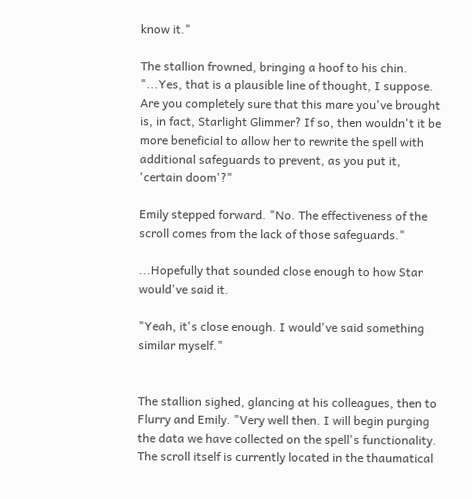know it."

The stallion frowned, bringing a hoof to his chin. "...Yes, that is a plausible line of thought, I suppose. Are you completely sure that this mare you've brought is, in fact, Starlight Glimmer? If so, then wouldn't it be more beneficial to allow her to rewrite the spell with additional safeguards to prevent, as you put it, 'certain doom'?"

Emily stepped forward. "No. The effectiveness of the scroll comes from the lack of those safeguards."

...Hopefully that sounded close enough to how Star would've said it.

"Yeah, it's close enough. I would've said something similar myself."


The stallion sighed, glancing at his colleagues, then to Flurry and Emily. "Very well then. I will begin purging the data we have collected on the spell's functionality. The scroll itself is currently located in the thaumatical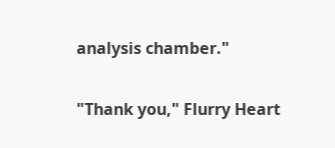analysis chamber."

"Thank you," Flurry Heart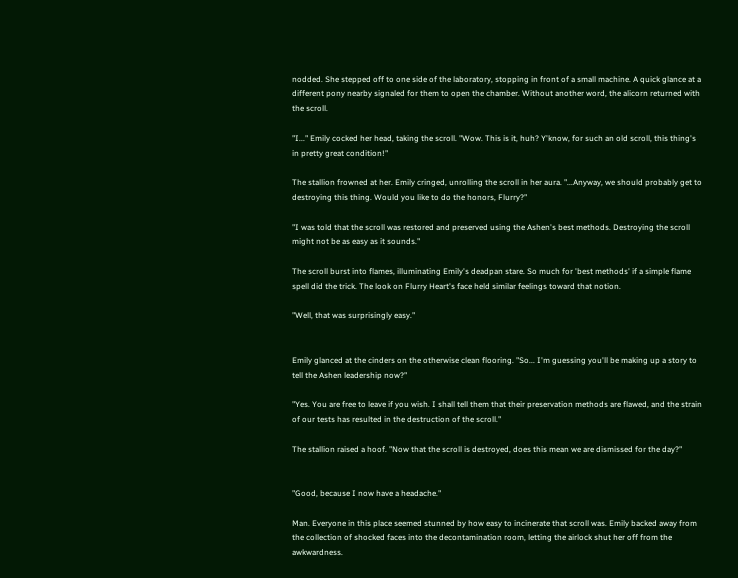nodded. She stepped off to one side of the laboratory, stopping in front of a small machine. A quick glance at a different pony nearby signaled for them to open the chamber. Without another word, the alicorn returned with the scroll.

"I..." Emily cocked her head, taking the scroll. "Wow. This is it, huh? Y'know, for such an old scroll, this thing's in pretty great condition!"

The stallion frowned at her. Emily cringed, unrolling the scroll in her aura. "...Anyway, we should probably get to destroying this thing. Would you like to do the honors, Flurry?"

"I was told that the scroll was restored and preserved using the Ashen's best methods. Destroying the scroll might not be as easy as it sounds."

The scroll burst into flames, illuminating Emily's deadpan stare. So much for 'best methods' if a simple flame spell did the trick. The look on Flurry Heart's face held similar feelings toward that notion.

"Well, that was surprisingly easy."


Emily glanced at the cinders on the otherwise clean flooring. "So... I'm guessing you'll be making up a story to tell the Ashen leadership now?"

"Yes. You are free to leave if you wish. I shall tell them that their preservation methods are flawed, and the strain of our tests has resulted in the destruction of the scroll."

The stallion raised a hoof. "Now that the scroll is destroyed, does this mean we are dismissed for the day?"


"Good, because I now have a headache."

Man. Everyone in this place seemed stunned by how easy to incinerate that scroll was. Emily backed away from the collection of shocked faces into the decontamination room, letting the airlock shut her off from the awkwardness.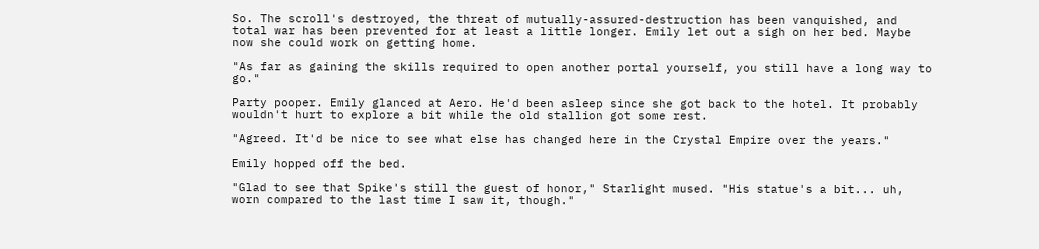So. The scroll's destroyed, the threat of mutually-assured-destruction has been vanquished, and total war has been prevented for at least a little longer. Emily let out a sigh on her bed. Maybe now she could work on getting home.

"As far as gaining the skills required to open another portal yourself, you still have a long way to go."

Party pooper. Emily glanced at Aero. He'd been asleep since she got back to the hotel. It probably wouldn't hurt to explore a bit while the old stallion got some rest.

"Agreed. It'd be nice to see what else has changed here in the Crystal Empire over the years."

Emily hopped off the bed.

"Glad to see that Spike's still the guest of honor," Starlight mused. "His statue's a bit... uh, worn compared to the last time I saw it, though."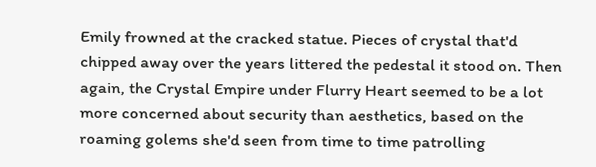Emily frowned at the cracked statue. Pieces of crystal that'd chipped away over the years littered the pedestal it stood on. Then again, the Crystal Empire under Flurry Heart seemed to be a lot more concerned about security than aesthetics, based on the roaming golems she'd seen from time to time patrolling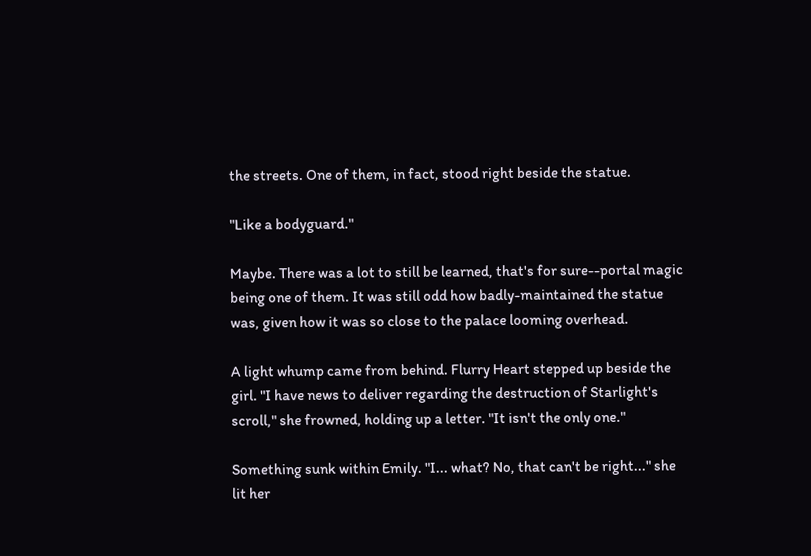the streets. One of them, in fact, stood right beside the statue.

"Like a bodyguard."

Maybe. There was a lot to still be learned, that's for sure--portal magic being one of them. It was still odd how badly-maintained the statue was, given how it was so close to the palace looming overhead.

A light whump came from behind. Flurry Heart stepped up beside the girl. "I have news to deliver regarding the destruction of Starlight's scroll," she frowned, holding up a letter. "It isn't the only one."

Something sunk within Emily. "I... what? No, that can't be right..." she lit her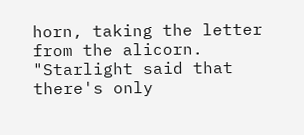horn, taking the letter from the alicorn. "Starlight said that there's only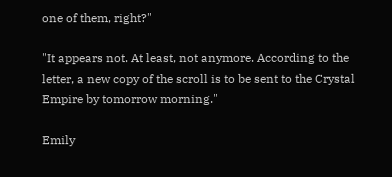one of them, right?"

"It appears not. At least, not anymore. According to the letter, a new copy of the scroll is to be sent to the Crystal Empire by tomorrow morning."

Emily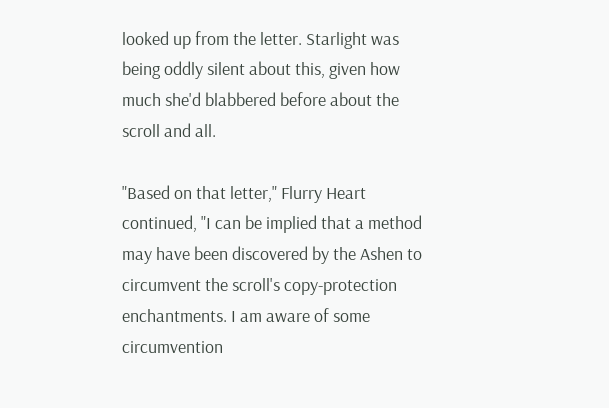looked up from the letter. Starlight was being oddly silent about this, given how much she'd blabbered before about the scroll and all.

"Based on that letter," Flurry Heart continued, "I can be implied that a method may have been discovered by the Ashen to circumvent the scroll's copy-protection enchantments. I am aware of some circumvention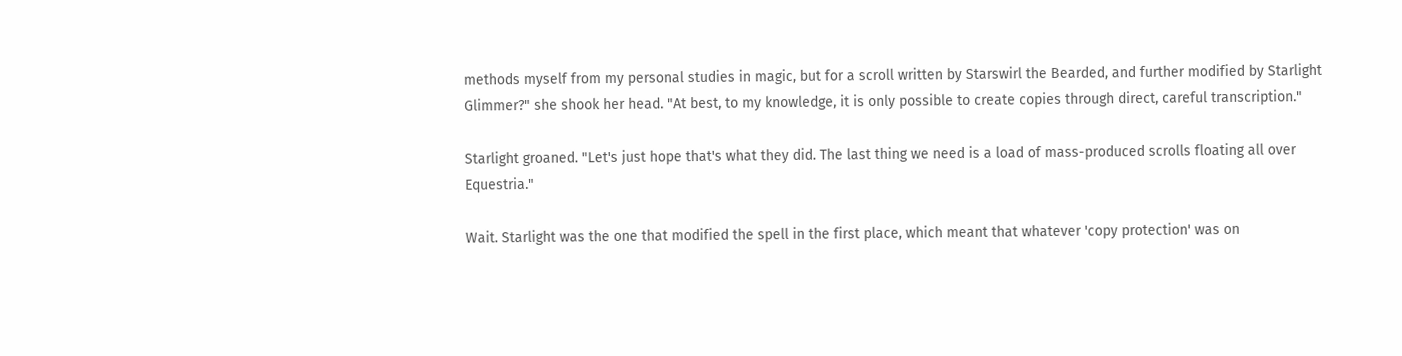methods myself from my personal studies in magic, but for a scroll written by Starswirl the Bearded, and further modified by Starlight Glimmer?" she shook her head. "At best, to my knowledge, it is only possible to create copies through direct, careful transcription."

Starlight groaned. "Let's just hope that's what they did. The last thing we need is a load of mass-produced scrolls floating all over Equestria."

Wait. Starlight was the one that modified the spell in the first place, which meant that whatever 'copy protection' was on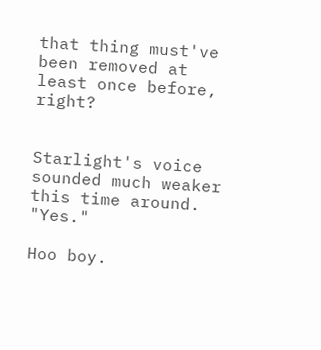that thing must've been removed at least once before, right?


Starlight's voice sounded much weaker this time around. "Yes."

Hoo boy.